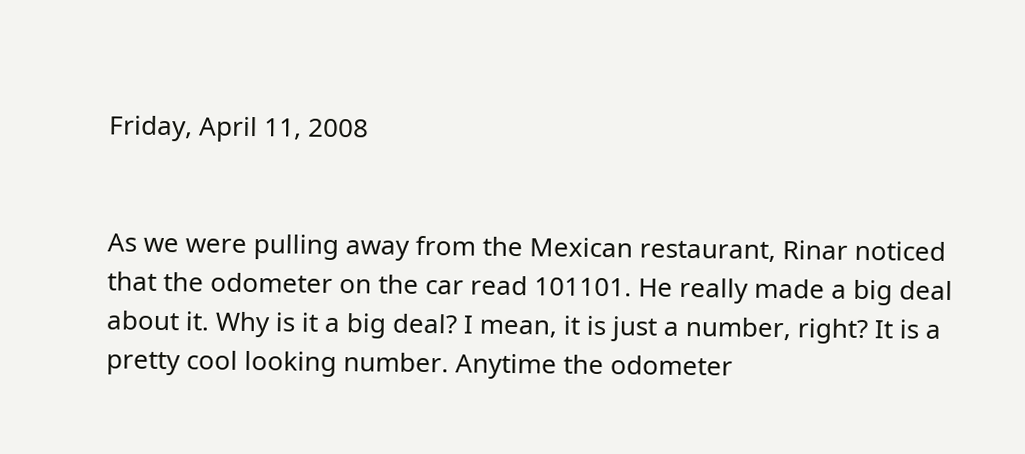Friday, April 11, 2008


As we were pulling away from the Mexican restaurant, Rinar noticed that the odometer on the car read 101101. He really made a big deal about it. Why is it a big deal? I mean, it is just a number, right? It is a pretty cool looking number. Anytime the odometer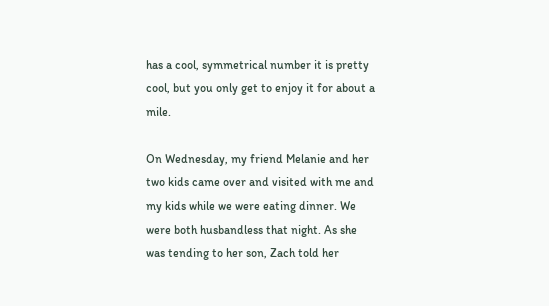has a cool, symmetrical number it is pretty cool, but you only get to enjoy it for about a mile.

On Wednesday, my friend Melanie and her two kids came over and visited with me and my kids while we were eating dinner. We were both husbandless that night. As she was tending to her son, Zach told her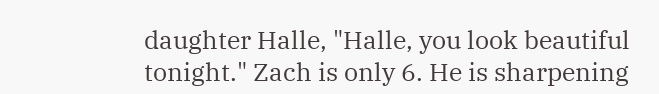daughter Halle, "Halle, you look beautiful tonight." Zach is only 6. He is sharpening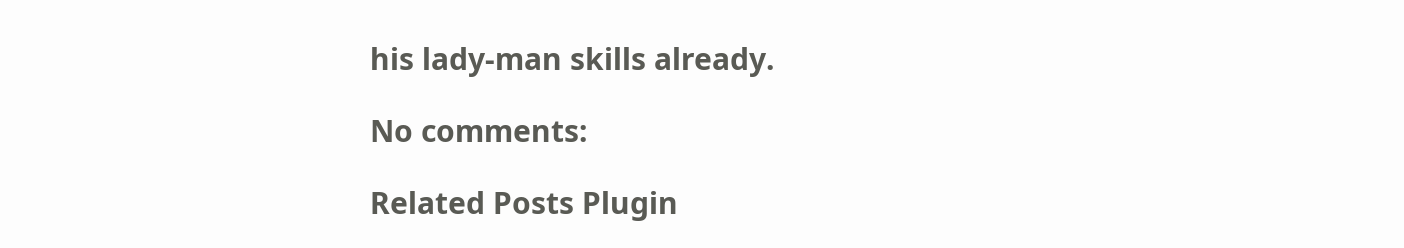his lady-man skills already.

No comments:

Related Posts Plugin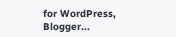for WordPress, Blogger...